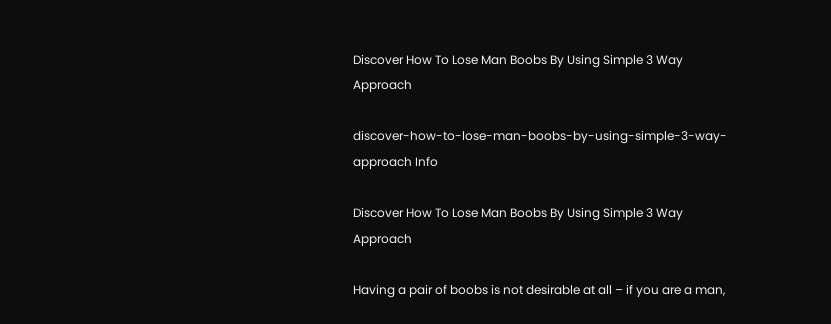Discover How To Lose Man Boobs By Using Simple 3 Way Approach

discover-how-to-lose-man-boobs-by-using-simple-3-way-approach Info

Discover How To Lose Man Boobs By Using Simple 3 Way Approach

Having a pair of boobs is not desirable at all – if you are a man,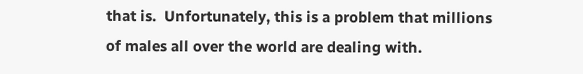that is.  Unfortunately, this is a problem that millions of males all over the world are dealing with.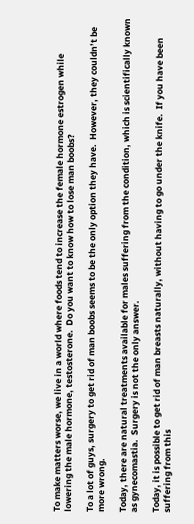To make matters worse, we live in a world where foods tend to increase the female hormone estrogen while lowering the male hormone, testosterone.  Do you want to know how to lose man boobs?

To a lot of guys, surgery to get rid of man boobs seems to be the only option they have.  However, they couldn’t be more wrong.

Today, there are natural treatments available for males suffering from the condition, which is scientifically known as gynecomastia.  Surgery is not the only answer.

Today, it is possible to get rid of man breasts naturally, without having to go under the knife.  If you have been suffering from this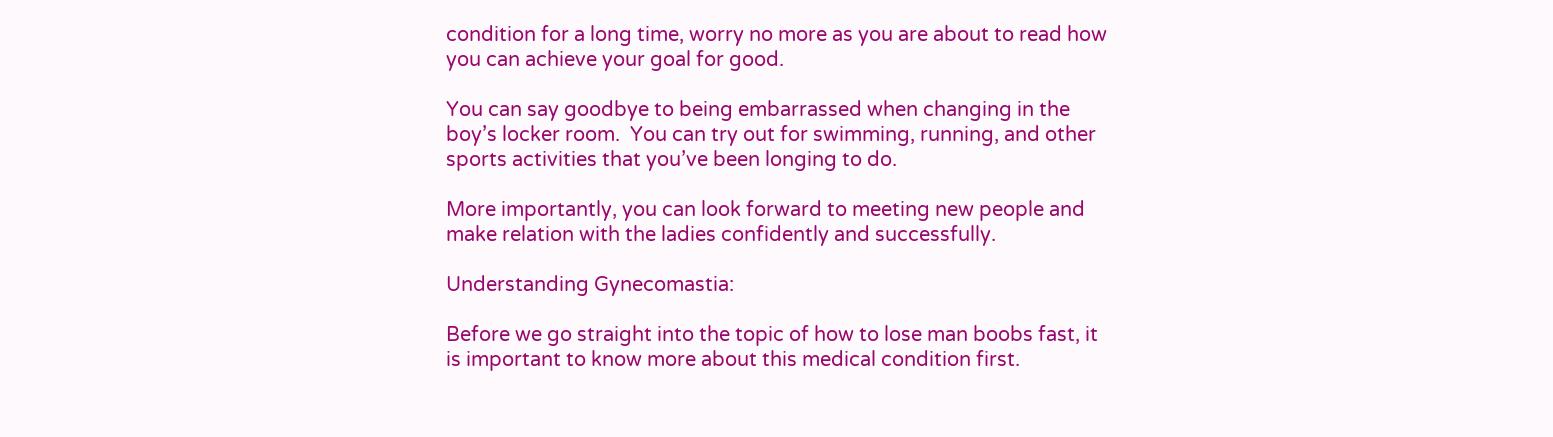condition for a long time, worry no more as you are about to read how you can achieve your goal for good.

You can say goodbye to being embarrassed when changing in the boy’s locker room.  You can try out for swimming, running, and other sports activities that you’ve been longing to do.

More importantly, you can look forward to meeting new people and make relation with the ladies confidently and successfully.

Understanding Gynecomastia:

Before we go straight into the topic of how to lose man boobs fast, it is important to know more about this medical condition first.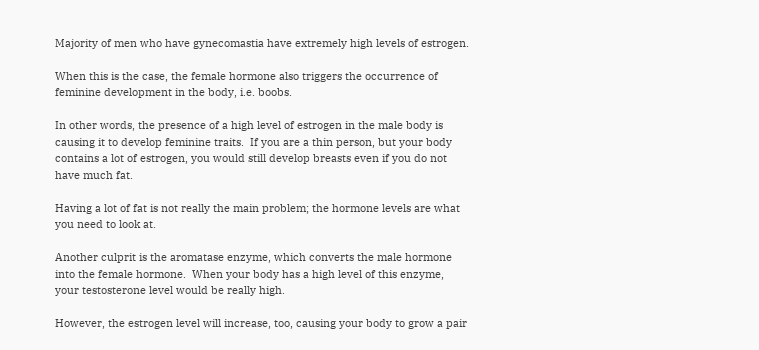Majority of men who have gynecomastia have extremely high levels of estrogen.

When this is the case, the female hormone also triggers the occurrence of feminine development in the body, i.e. boobs.

In other words, the presence of a high level of estrogen in the male body is causing it to develop feminine traits.  If you are a thin person, but your body contains a lot of estrogen, you would still develop breasts even if you do not have much fat.

Having a lot of fat is not really the main problem; the hormone levels are what you need to look at.

Another culprit is the aromatase enzyme, which converts the male hormone into the female hormone.  When your body has a high level of this enzyme, your testosterone level would be really high.

However, the estrogen level will increase, too, causing your body to grow a pair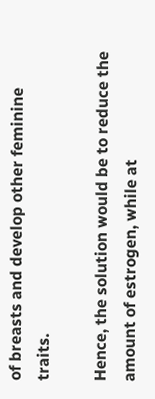of breasts and develop other feminine traits.

Hence, the solution would be to reduce the amount of estrogen, while at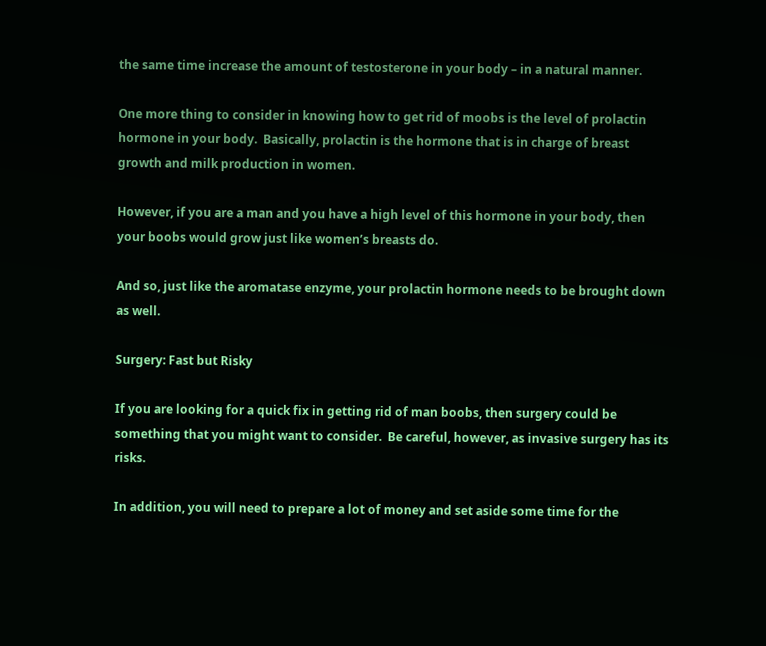the same time increase the amount of testosterone in your body – in a natural manner.

One more thing to consider in knowing how to get rid of moobs is the level of prolactin hormone in your body.  Basically, prolactin is the hormone that is in charge of breast growth and milk production in women.

However, if you are a man and you have a high level of this hormone in your body, then your boobs would grow just like women’s breasts do.

And so, just like the aromatase enzyme, your prolactin hormone needs to be brought down as well.

Surgery: Fast but Risky

If you are looking for a quick fix in getting rid of man boobs, then surgery could be something that you might want to consider.  Be careful, however, as invasive surgery has its risks.

In addition, you will need to prepare a lot of money and set aside some time for the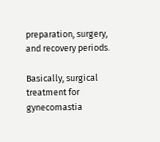preparation, surgery, and recovery periods.

Basically, surgical treatment for gynecomastia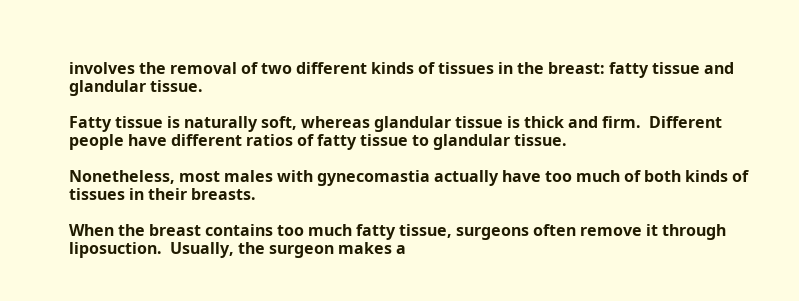involves the removal of two different kinds of tissues in the breast: fatty tissue and glandular tissue.

Fatty tissue is naturally soft, whereas glandular tissue is thick and firm.  Different people have different ratios of fatty tissue to glandular tissue.

Nonetheless, most males with gynecomastia actually have too much of both kinds of tissues in their breasts.

When the breast contains too much fatty tissue, surgeons often remove it through liposuction.  Usually, the surgeon makes a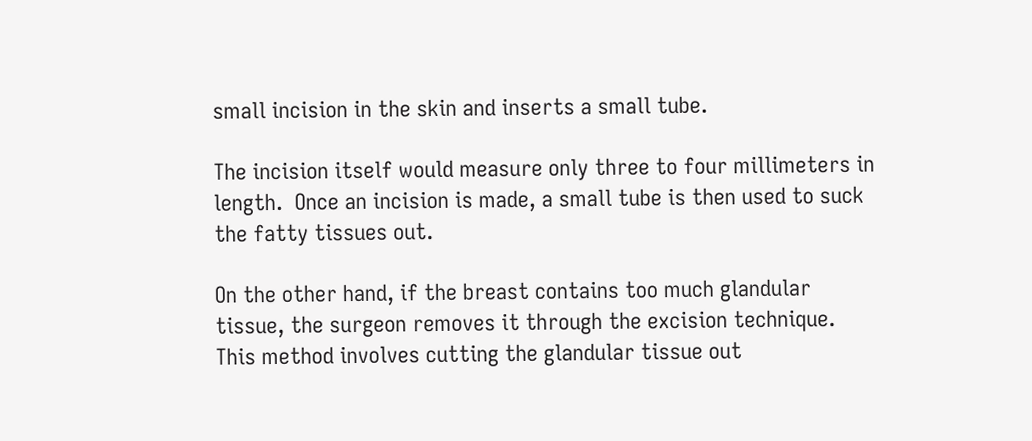small incision in the skin and inserts a small tube.

The incision itself would measure only three to four millimeters in length.  Once an incision is made, a small tube is then used to suck the fatty tissues out.

On the other hand, if the breast contains too much glandular tissue, the surgeon removes it through the excision technique.  This method involves cutting the glandular tissue out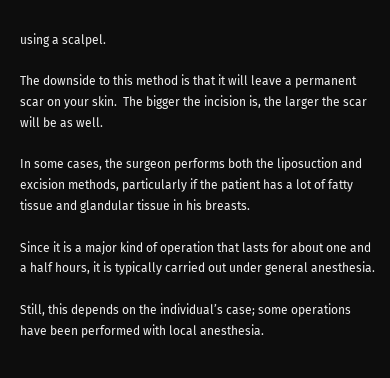using a scalpel.

The downside to this method is that it will leave a permanent scar on your skin.  The bigger the incision is, the larger the scar will be as well.

In some cases, the surgeon performs both the liposuction and excision methods, particularly if the patient has a lot of fatty tissue and glandular tissue in his breasts.

Since it is a major kind of operation that lasts for about one and a half hours, it is typically carried out under general anesthesia.

Still, this depends on the individual’s case; some operations have been performed with local anesthesia.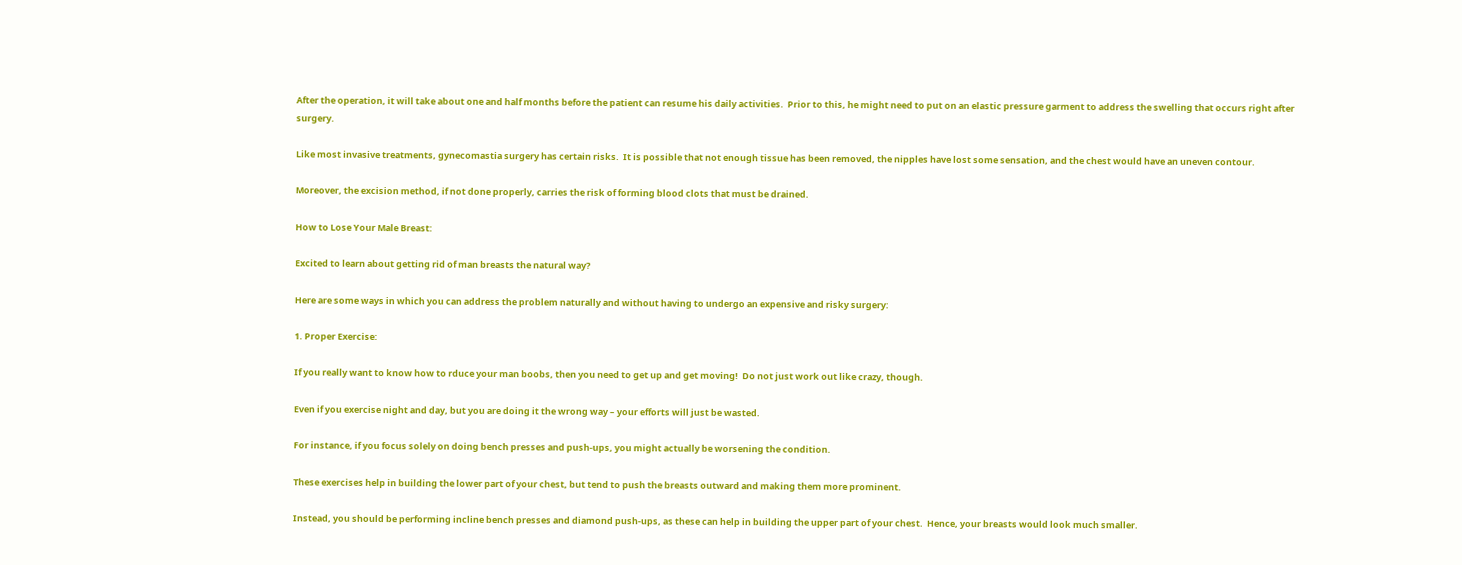After the operation, it will take about one and half months before the patient can resume his daily activities.  Prior to this, he might need to put on an elastic pressure garment to address the swelling that occurs right after surgery.

Like most invasive treatments, gynecomastia surgery has certain risks.  It is possible that not enough tissue has been removed, the nipples have lost some sensation, and the chest would have an uneven contour.

Moreover, the excision method, if not done properly, carries the risk of forming blood clots that must be drained.

How to Lose Your Male Breast:

Excited to learn about getting rid of man breasts the natural way?

Here are some ways in which you can address the problem naturally and without having to undergo an expensive and risky surgery:

1. Proper Exercise:

If you really want to know how to rduce your man boobs, then you need to get up and get moving!  Do not just work out like crazy, though.

Even if you exercise night and day, but you are doing it the wrong way – your efforts will just be wasted.

For instance, if you focus solely on doing bench presses and push-ups, you might actually be worsening the condition.

These exercises help in building the lower part of your chest, but tend to push the breasts outward and making them more prominent.

Instead, you should be performing incline bench presses and diamond push-ups, as these can help in building the upper part of your chest.  Hence, your breasts would look much smaller.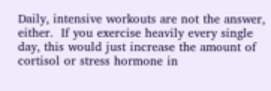Daily, intensive workouts are not the answer, either.  If you exercise heavily every single day, this would just increase the amount of cortisol or stress hormone in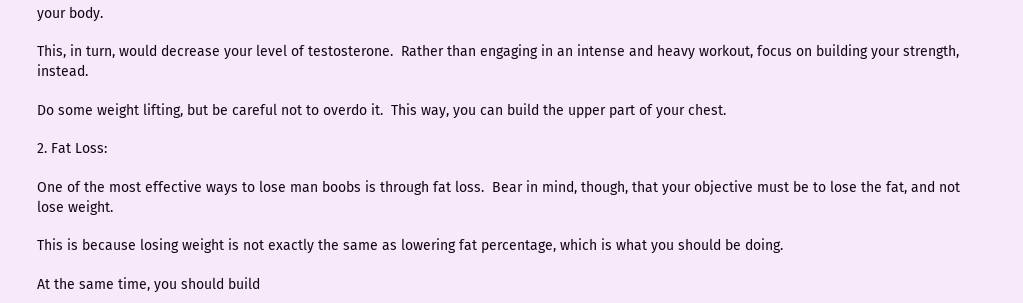your body.

This, in turn, would decrease your level of testosterone.  Rather than engaging in an intense and heavy workout, focus on building your strength, instead.

Do some weight lifting, but be careful not to overdo it.  This way, you can build the upper part of your chest.

2. Fat Loss:

One of the most effective ways to lose man boobs is through fat loss.  Bear in mind, though, that your objective must be to lose the fat, and not lose weight.

This is because losing weight is not exactly the same as lowering fat percentage, which is what you should be doing.

At the same time, you should build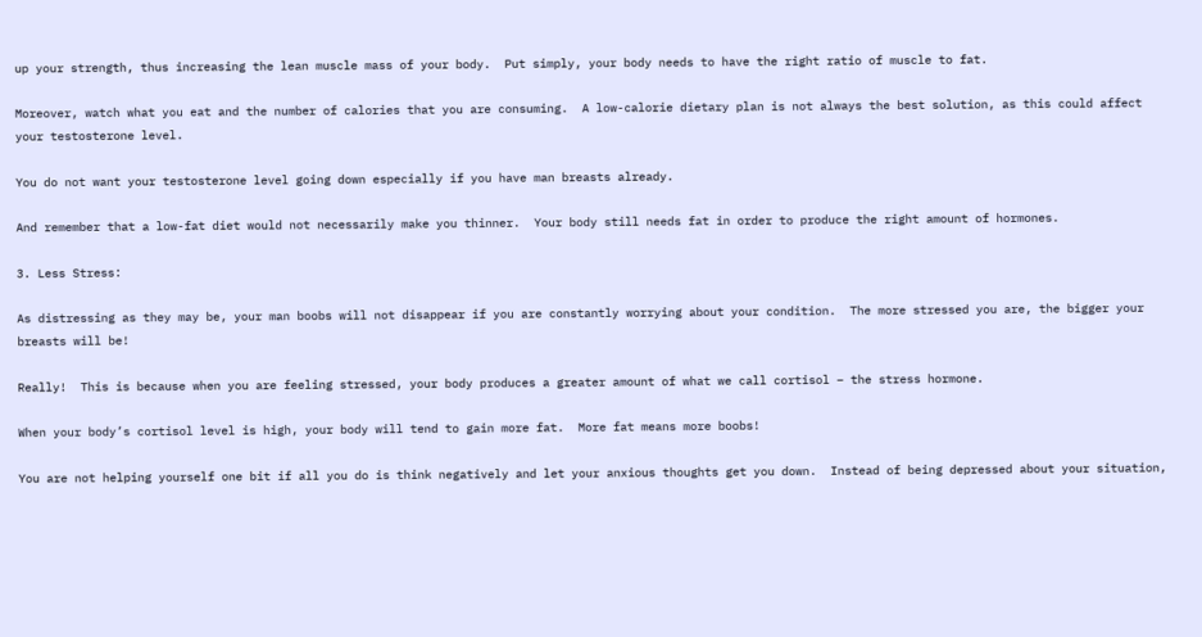up your strength, thus increasing the lean muscle mass of your body.  Put simply, your body needs to have the right ratio of muscle to fat.

Moreover, watch what you eat and the number of calories that you are consuming.  A low-calorie dietary plan is not always the best solution, as this could affect your testosterone level.

You do not want your testosterone level going down especially if you have man breasts already.

And remember that a low-fat diet would not necessarily make you thinner.  Your body still needs fat in order to produce the right amount of hormones.

3. Less Stress:

As distressing as they may be, your man boobs will not disappear if you are constantly worrying about your condition.  The more stressed you are, the bigger your breasts will be!

Really!  This is because when you are feeling stressed, your body produces a greater amount of what we call cortisol – the stress hormone.

When your body’s cortisol level is high, your body will tend to gain more fat.  More fat means more boobs!

You are not helping yourself one bit if all you do is think negatively and let your anxious thoughts get you down.  Instead of being depressed about your situation,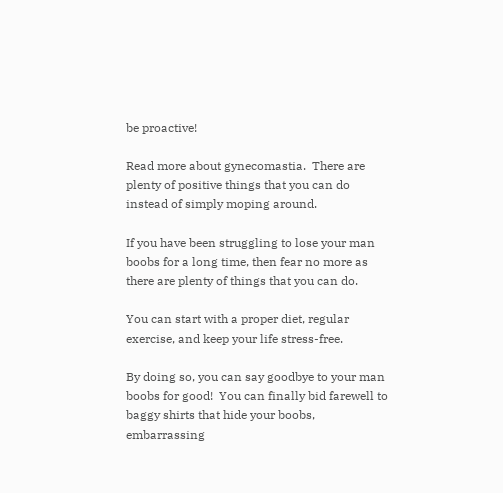be proactive!

Read more about gynecomastia.  There are plenty of positive things that you can do instead of simply moping around.

If you have been struggling to lose your man boobs for a long time, then fear no more as there are plenty of things that you can do.

You can start with a proper diet, regular exercise, and keep your life stress-free.

By doing so, you can say goodbye to your man boobs for good!  You can finally bid farewell to baggy shirts that hide your boobs, embarrassing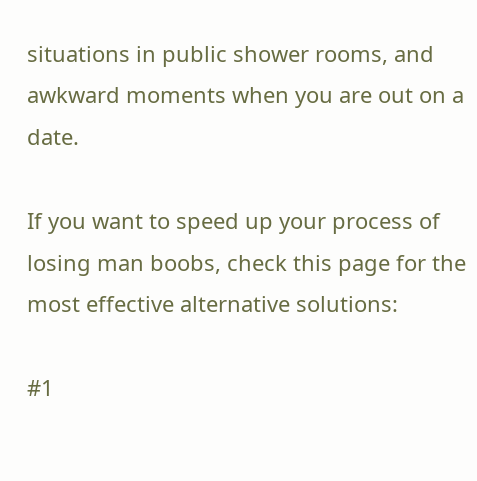situations in public shower rooms, and awkward moments when you are out on a date.

If you want to speed up your process of losing man boobs, check this page for the most effective alternative solutions:

#1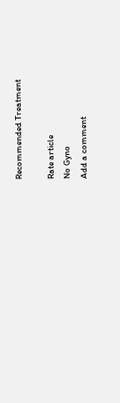Recommended Treatment

Rate article
No Gyno
Add a comment